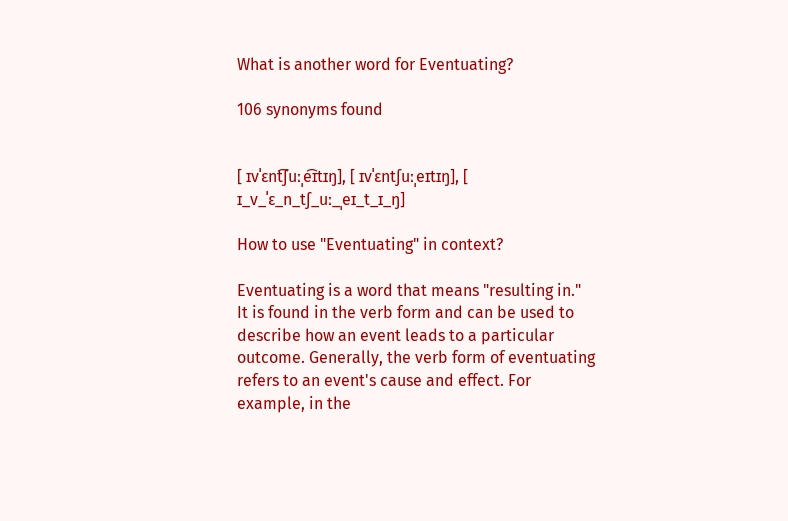What is another word for Eventuating?

106 synonyms found


[ ɪvˈɛnt͡ʃuːˌe͡ɪtɪŋ], [ ɪvˈɛntʃuːˌeɪtɪŋ], [ ɪ_v_ˈɛ_n_tʃ_uː_ˌeɪ_t_ɪ_ŋ]

How to use "Eventuating" in context?

Eventuating is a word that means "resulting in." It is found in the verb form and can be used to describe how an event leads to a particular outcome. Generally, the verb form of eventuating refers to an event's cause and effect. For example, in the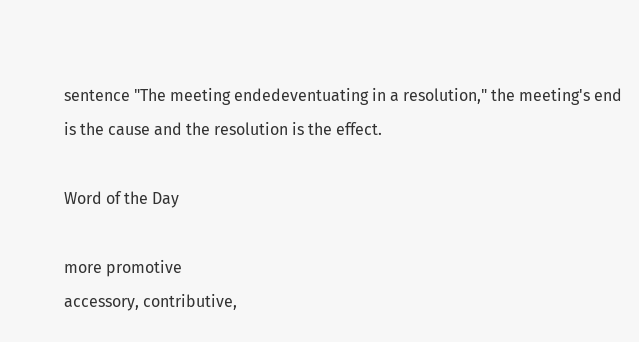sentence "The meeting endedeventuating in a resolution," the meeting's end is the cause and the resolution is the effect.

Word of the Day

more promotive
accessory, contributive,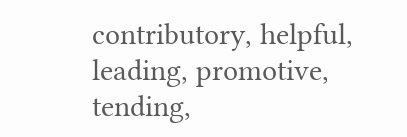contributory, helpful, leading, promotive, tending,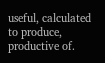useful, calculated to produce, productive of.